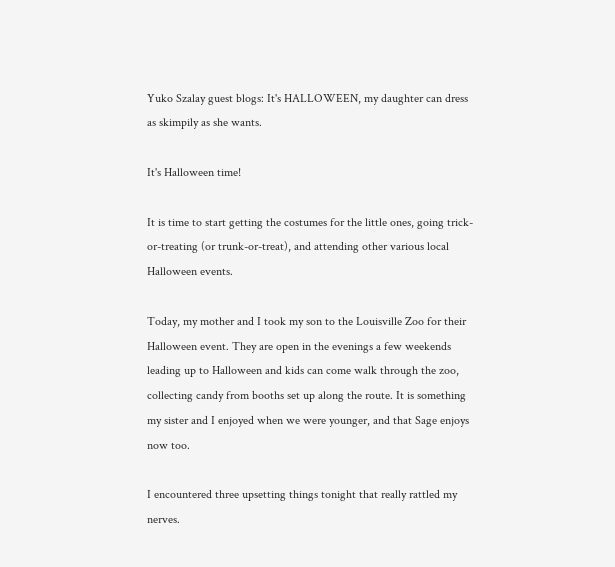Yuko Szalay guest blogs: It's HALLOWEEN, my daughter can dress as skimpily as she wants.

It's Halloween time!

It is time to start getting the costumes for the little ones, going trick-or-treating (or trunk-or-treat), and attending other various local Halloween events.

Today, my mother and I took my son to the Louisville Zoo for their Halloween event. They are open in the evenings a few weekends leading up to Halloween and kids can come walk through the zoo, collecting candy from booths set up along the route. It is something my sister and I enjoyed when we were younger, and that Sage enjoys now too.

I encountered three upsetting things tonight that really rattled my nerves.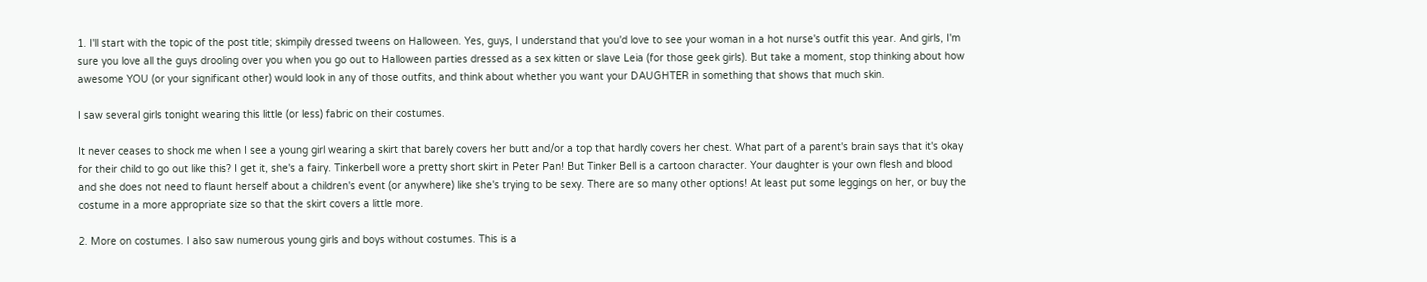1. I'll start with the topic of the post title; skimpily dressed tweens on Halloween. Yes, guys, I understand that you'd love to see your woman in a hot nurse's outfit this year. And girls, I'm sure you love all the guys drooling over you when you go out to Halloween parties dressed as a sex kitten or slave Leia (for those geek girls). But take a moment, stop thinking about how awesome YOU (or your significant other) would look in any of those outfits, and think about whether you want your DAUGHTER in something that shows that much skin.

I saw several girls tonight wearing this little (or less) fabric on their costumes.

It never ceases to shock me when I see a young girl wearing a skirt that barely covers her butt and/or a top that hardly covers her chest. What part of a parent's brain says that it's okay for their child to go out like this? I get it, she's a fairy. Tinkerbell wore a pretty short skirt in Peter Pan! But Tinker Bell is a cartoon character. Your daughter is your own flesh and blood and she does not need to flaunt herself about a children's event (or anywhere) like she's trying to be sexy. There are so many other options! At least put some leggings on her, or buy the costume in a more appropriate size so that the skirt covers a little more.

2. More on costumes. I also saw numerous young girls and boys without costumes. This is a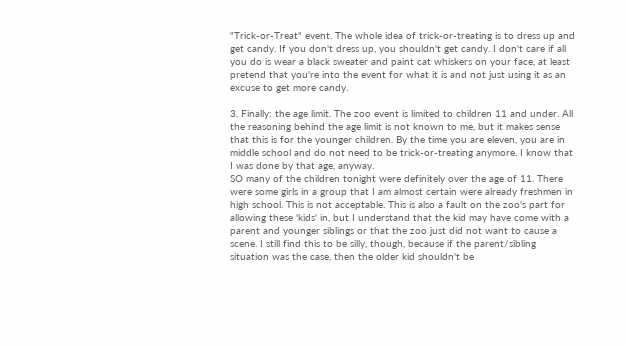"Trick-or-Treat" event. The whole idea of trick-or-treating is to dress up and get candy. If you don't dress up, you shouldn't get candy. I don't care if all you do is wear a black sweater and paint cat whiskers on your face, at least pretend that you're into the event for what it is and not just using it as an excuse to get more candy.

3. Finally: the age limit. The zoo event is limited to children 11 and under. All the reasoning behind the age limit is not known to me, but it makes sense that this is for the younger children. By the time you are eleven, you are in middle school and do not need to be trick-or-treating anymore. I know that I was done by that age, anyway.
SO many of the children tonight were definitely over the age of 11. There were some girls in a group that I am almost certain were already freshmen in high school. This is not acceptable. This is also a fault on the zoo's part for allowing these 'kids' in, but I understand that the kid may have come with a parent and younger siblings or that the zoo just did not want to cause a scene. I still find this to be silly, though, because if the parent/sibling situation was the case, then the older kid shouldn't be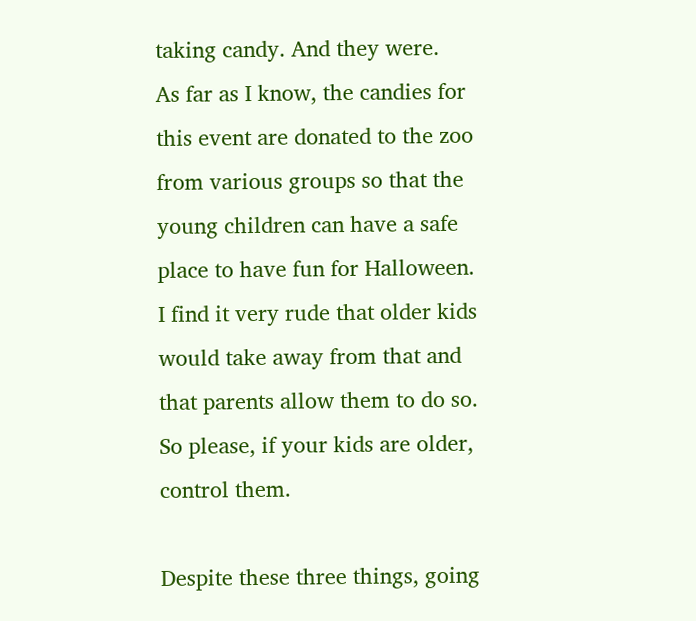taking candy. And they were.
As far as I know, the candies for this event are donated to the zoo from various groups so that the young children can have a safe place to have fun for Halloween. I find it very rude that older kids would take away from that and that parents allow them to do so. So please, if your kids are older, control them.

Despite these three things, going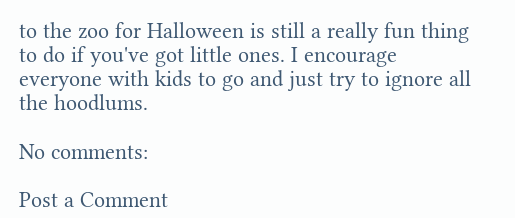to the zoo for Halloween is still a really fun thing to do if you've got little ones. I encourage everyone with kids to go and just try to ignore all the hoodlums.

No comments:

Post a Comment